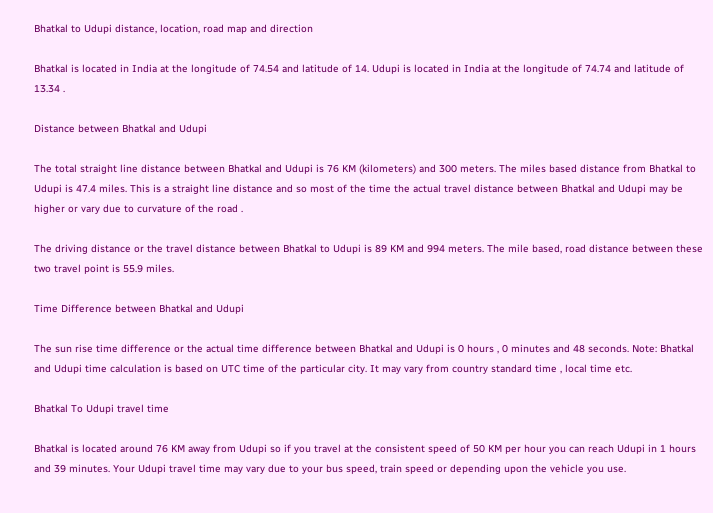Bhatkal to Udupi distance, location, road map and direction

Bhatkal is located in India at the longitude of 74.54 and latitude of 14. Udupi is located in India at the longitude of 74.74 and latitude of 13.34 .

Distance between Bhatkal and Udupi

The total straight line distance between Bhatkal and Udupi is 76 KM (kilometers) and 300 meters. The miles based distance from Bhatkal to Udupi is 47.4 miles. This is a straight line distance and so most of the time the actual travel distance between Bhatkal and Udupi may be higher or vary due to curvature of the road .

The driving distance or the travel distance between Bhatkal to Udupi is 89 KM and 994 meters. The mile based, road distance between these two travel point is 55.9 miles.

Time Difference between Bhatkal and Udupi

The sun rise time difference or the actual time difference between Bhatkal and Udupi is 0 hours , 0 minutes and 48 seconds. Note: Bhatkal and Udupi time calculation is based on UTC time of the particular city. It may vary from country standard time , local time etc.

Bhatkal To Udupi travel time

Bhatkal is located around 76 KM away from Udupi so if you travel at the consistent speed of 50 KM per hour you can reach Udupi in 1 hours and 39 minutes. Your Udupi travel time may vary due to your bus speed, train speed or depending upon the vehicle you use.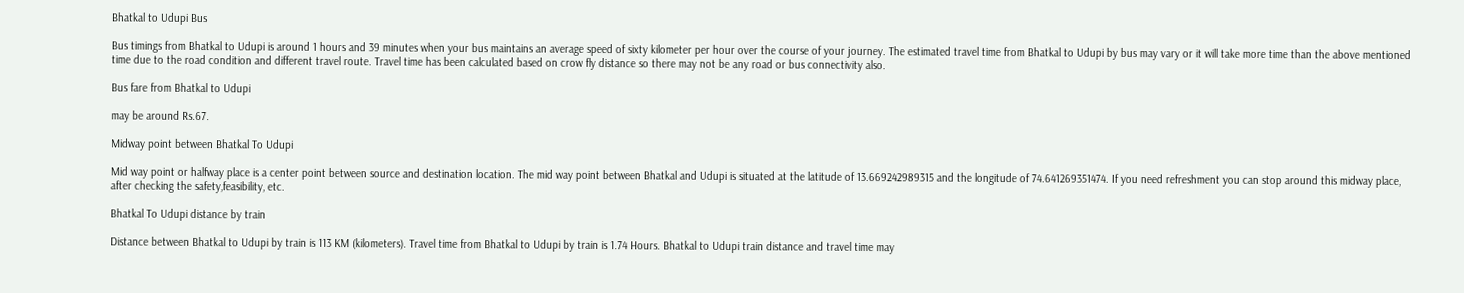Bhatkal to Udupi Bus

Bus timings from Bhatkal to Udupi is around 1 hours and 39 minutes when your bus maintains an average speed of sixty kilometer per hour over the course of your journey. The estimated travel time from Bhatkal to Udupi by bus may vary or it will take more time than the above mentioned time due to the road condition and different travel route. Travel time has been calculated based on crow fly distance so there may not be any road or bus connectivity also.

Bus fare from Bhatkal to Udupi

may be around Rs.67.

Midway point between Bhatkal To Udupi

Mid way point or halfway place is a center point between source and destination location. The mid way point between Bhatkal and Udupi is situated at the latitude of 13.669242989315 and the longitude of 74.641269351474. If you need refreshment you can stop around this midway place, after checking the safety,feasibility, etc.

Bhatkal To Udupi distance by train

Distance between Bhatkal to Udupi by train is 113 KM (kilometers). Travel time from Bhatkal to Udupi by train is 1.74 Hours. Bhatkal to Udupi train distance and travel time may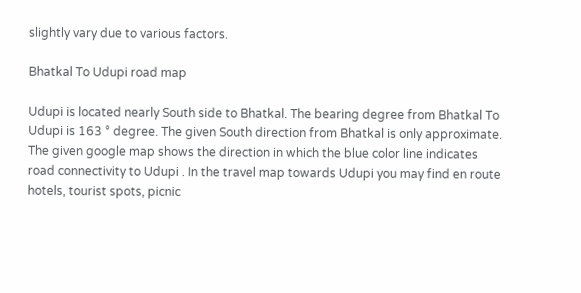slightly vary due to various factors.

Bhatkal To Udupi road map

Udupi is located nearly South side to Bhatkal. The bearing degree from Bhatkal To Udupi is 163 ° degree. The given South direction from Bhatkal is only approximate. The given google map shows the direction in which the blue color line indicates road connectivity to Udupi . In the travel map towards Udupi you may find en route hotels, tourist spots, picnic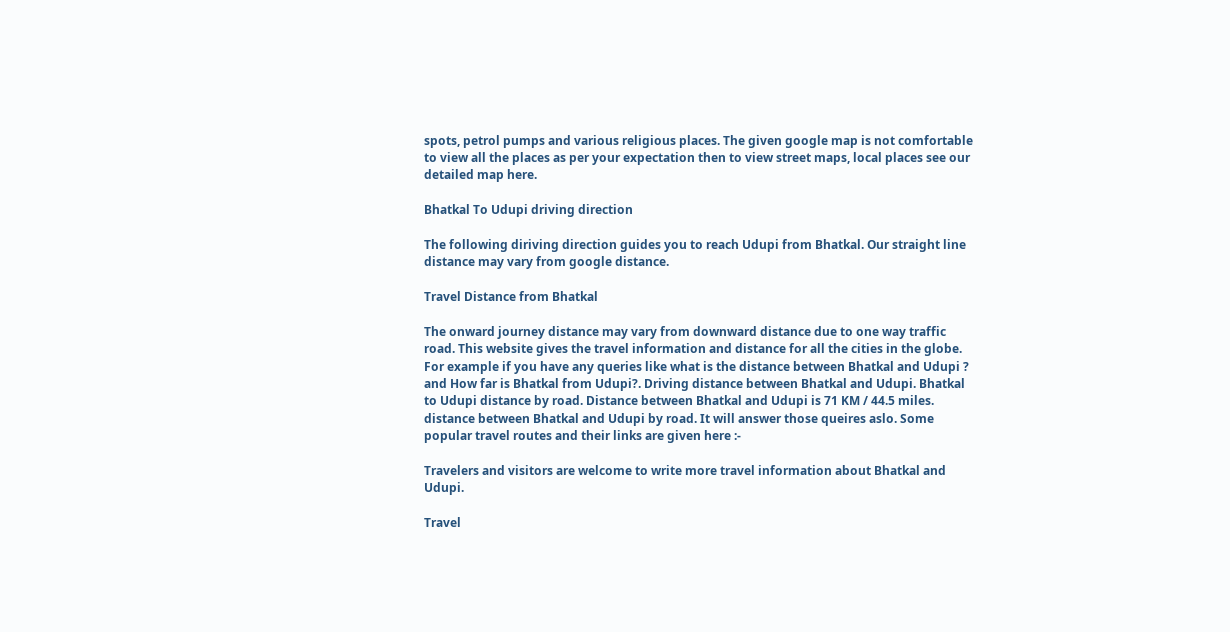spots, petrol pumps and various religious places. The given google map is not comfortable to view all the places as per your expectation then to view street maps, local places see our detailed map here.

Bhatkal To Udupi driving direction

The following diriving direction guides you to reach Udupi from Bhatkal. Our straight line distance may vary from google distance.

Travel Distance from Bhatkal

The onward journey distance may vary from downward distance due to one way traffic road. This website gives the travel information and distance for all the cities in the globe. For example if you have any queries like what is the distance between Bhatkal and Udupi ? and How far is Bhatkal from Udupi?. Driving distance between Bhatkal and Udupi. Bhatkal to Udupi distance by road. Distance between Bhatkal and Udupi is 71 KM / 44.5 miles. distance between Bhatkal and Udupi by road. It will answer those queires aslo. Some popular travel routes and their links are given here :-

Travelers and visitors are welcome to write more travel information about Bhatkal and Udupi.

Travel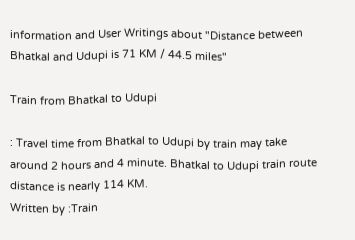information and User Writings about "Distance between Bhatkal and Udupi is 71 KM / 44.5 miles"

Train from Bhatkal to Udupi

: Travel time from Bhatkal to Udupi by train may take around 2 hours and 4 minute. Bhatkal to Udupi train route distance is nearly 114 KM.
Written by :Train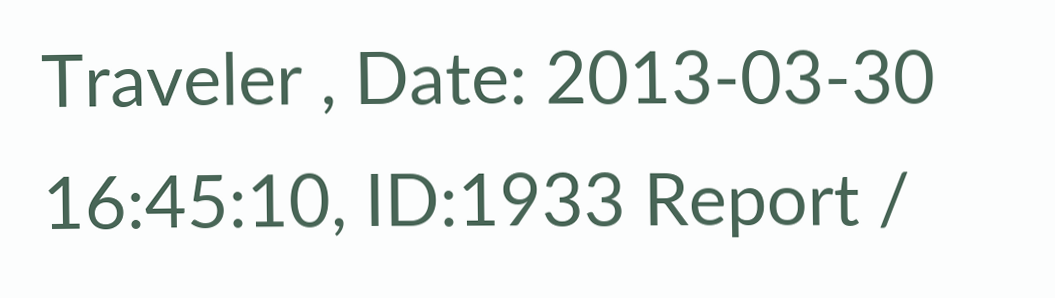Traveler , Date: 2013-03-30 16:45:10, ID:1933 Report /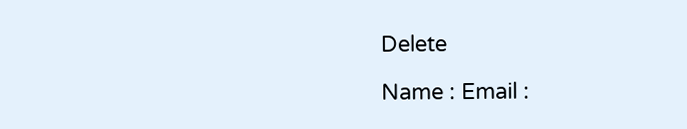Delete

Name : Email :